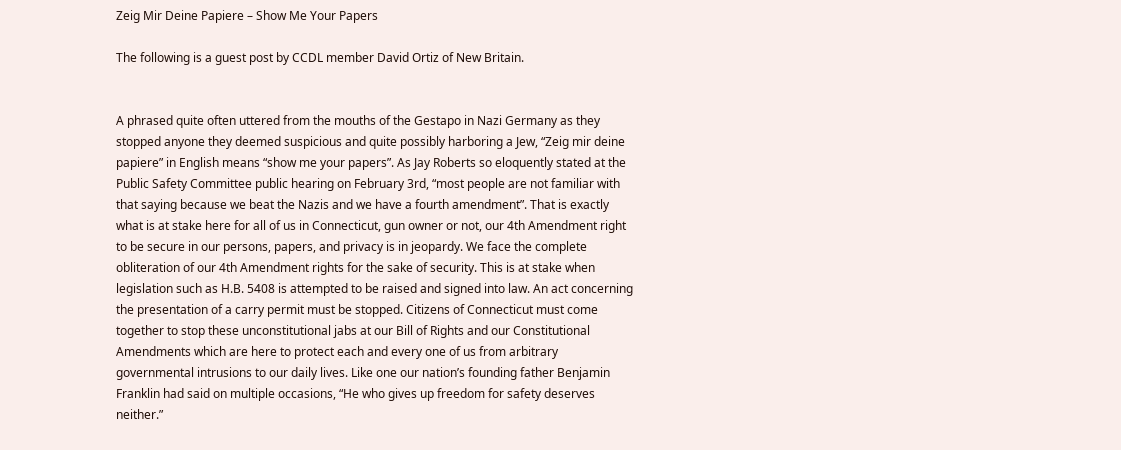Zeig Mir Deine Papiere – Show Me Your Papers

The following is a guest post by CCDL member David Ortiz of New Britain.


A phrased quite often uttered from the mouths of the Gestapo in Nazi Germany as they stopped anyone they deemed suspicious and quite possibly harboring a Jew, “Zeig mir deine papiere” in English means “show me your papers”. As Jay Roberts so eloquently stated at the Public Safety Committee public hearing on February 3rd, “most people are not familiar with that saying because we beat the Nazis and we have a fourth amendment”. That is exactly what is at stake here for all of us in Connecticut, gun owner or not, our 4th Amendment right to be secure in our persons, papers, and privacy is in jeopardy. We face the complete obliteration of our 4th Amendment rights for the sake of security. This is at stake when legislation such as H.B. 5408 is attempted to be raised and signed into law. An act concerning the presentation of a carry permit must be stopped. Citizens of Connecticut must come together to stop these unconstitutional jabs at our Bill of Rights and our Constitutional Amendments which are here to protect each and every one of us from arbitrary governmental intrusions to our daily lives. Like one our nation’s founding father Benjamin Franklin had said on multiple occasions, “He who gives up freedom for safety deserves neither.”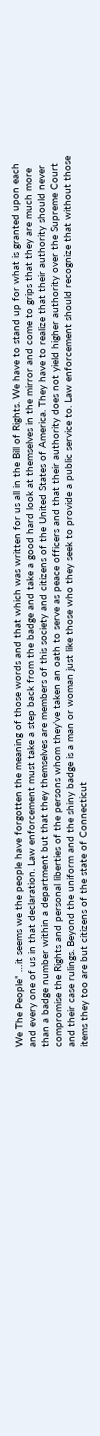We The People” …it seems we the people have forgotten the meaning of those words and that which was written for us all in the Bill of Rights. We have to stand up for what is granted upon each and every one of us in that declaration. Law enforcement must take a step back from the badge and take a good hard look at themselves in the mirror and come to grips that they are much more than a badge number within a department but that they themselves are members of this society and citizens of the United States of America. They have to realize that their authority should never compromise the Rights and personal liberties of the persons whom they’ve taken an oath to serve as peace officers and that their authority does not yield higher authority over the Supreme Court and their case rulings. Beyond the uniform and the shiny badge is a man or woman just like those who they seek to provide a public service to. Law enforcement should recognize that without those items they too are but citizens of the state of Connecticut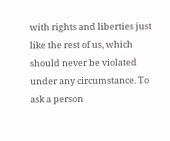with rights and liberties just like the rest of us, which should never be violated under any circumstance. To ask a person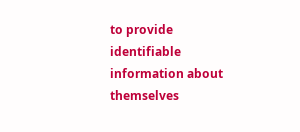to provide identifiable information about themselves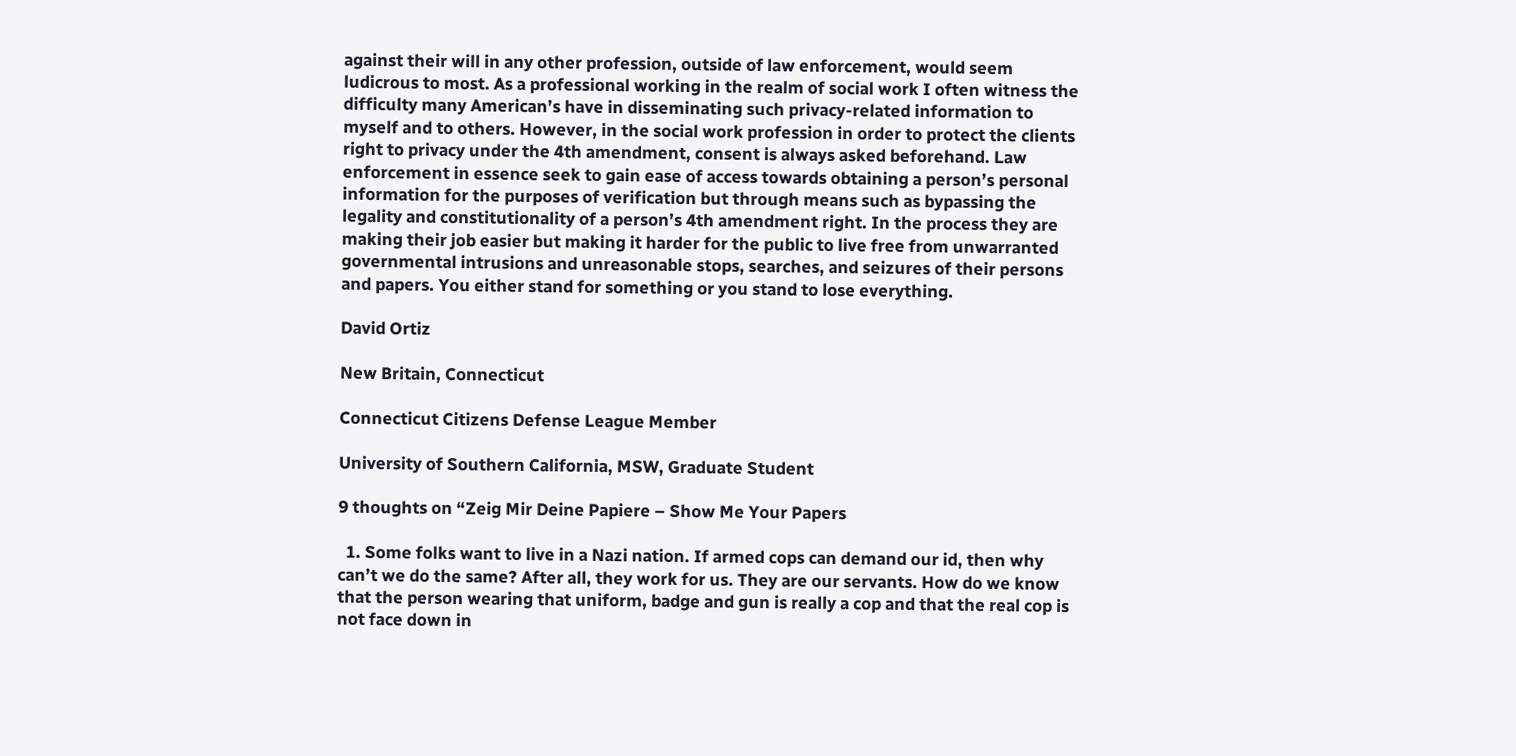against their will in any other profession, outside of law enforcement, would seem ludicrous to most. As a professional working in the realm of social work I often witness the difficulty many American’s have in disseminating such privacy-related information to myself and to others. However, in the social work profession in order to protect the clients right to privacy under the 4th amendment, consent is always asked beforehand. Law enforcement in essence seek to gain ease of access towards obtaining a person’s personal information for the purposes of verification but through means such as bypassing the legality and constitutionality of a person’s 4th amendment right. In the process they are making their job easier but making it harder for the public to live free from unwarranted governmental intrusions and unreasonable stops, searches, and seizures of their persons and papers. You either stand for something or you stand to lose everything.

David Ortiz

New Britain, Connecticut

Connecticut Citizens Defense League Member

University of Southern California, MSW, Graduate Student

9 thoughts on “Zeig Mir Deine Papiere – Show Me Your Papers

  1. Some folks want to live in a Nazi nation. If armed cops can demand our id, then why can’t we do the same? After all, they work for us. They are our servants. How do we know that the person wearing that uniform, badge and gun is really a cop and that the real cop is not face down in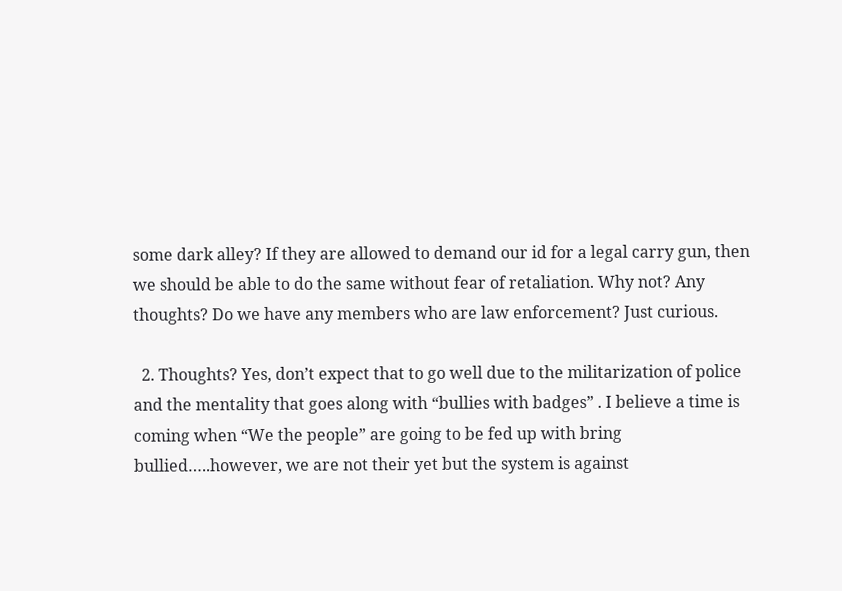some dark alley? If they are allowed to demand our id for a legal carry gun, then we should be able to do the same without fear of retaliation. Why not? Any thoughts? Do we have any members who are law enforcement? Just curious.

  2. Thoughts? Yes, don’t expect that to go well due to the militarization of police and the mentality that goes along with “bullies with badges” . I believe a time is coming when “We the people” are going to be fed up with bring bullied…..however, we are not their yet but the system is against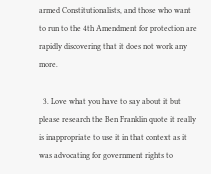armed Constitutionalists, and those who want to run to the 4th Amendment for protection are rapidly discovering that it does not work any more.

  3. Love what you have to say about it but please research the Ben Franklin quote it really is inappropriate to use it in that context as it was advocating for government rights to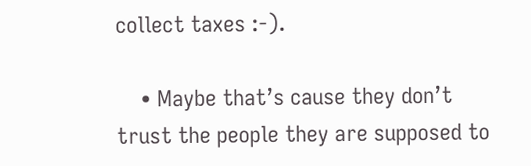collect taxes :-).

    • Maybe that’s cause they don’t trust the people they are supposed to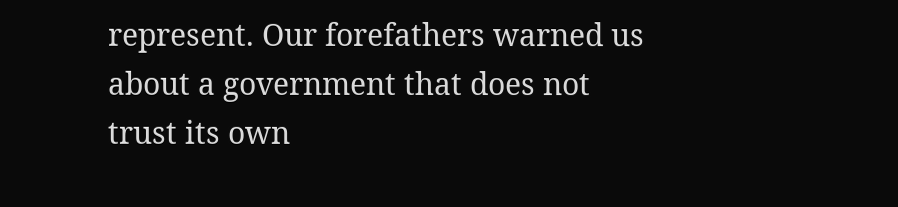represent. Our forefathers warned us about a government that does not trust its own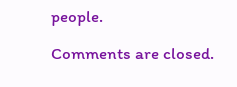people.

Comments are closed.